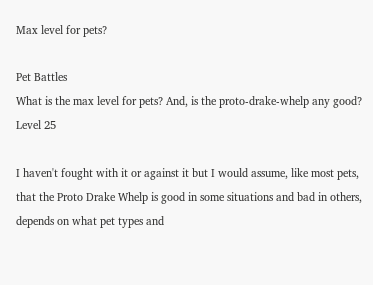Max level for pets?

Pet Battles
What is the max level for pets? And, is the proto-drake-whelp any good?
Level 25

I haven't fought with it or against it but I would assume, like most pets, that the Proto Drake Whelp is good in some situations and bad in others, depends on what pet types and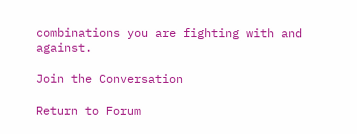combinations you are fighting with and against.

Join the Conversation

Return to Forum